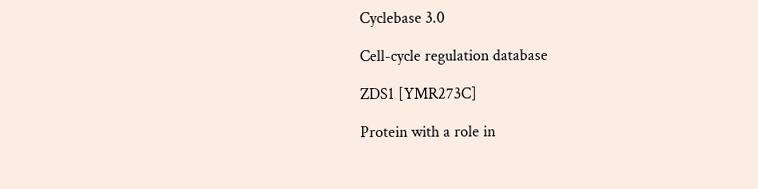Cyclebase 3.0

Cell-cycle regulation database

ZDS1 [YMR273C]

Protein with a role in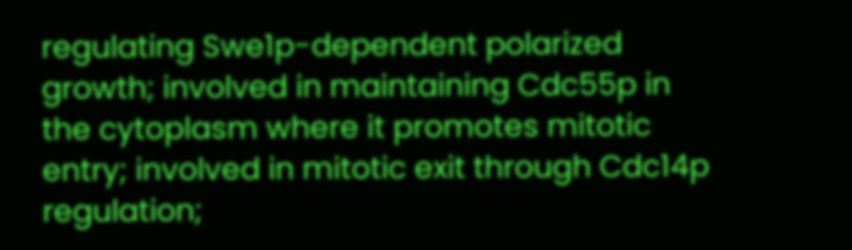regulating Swe1p-dependent polarized growth; involved in maintaining Cdc55p in the cytoplasm where it promotes mitotic entry; involved in mitotic exit through Cdc14p regulation;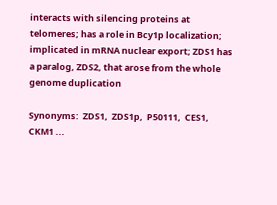interacts with silencing proteins at telomeres; has a role in Bcy1p localization; implicated in mRNA nuclear export; ZDS1 has a paralog, ZDS2, that arose from the whole genome duplication

Synonyms:  ZDS1,  ZDS1p,  P50111,  CES1,  CKM1 ...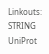Linkouts:  STRING  UniProt